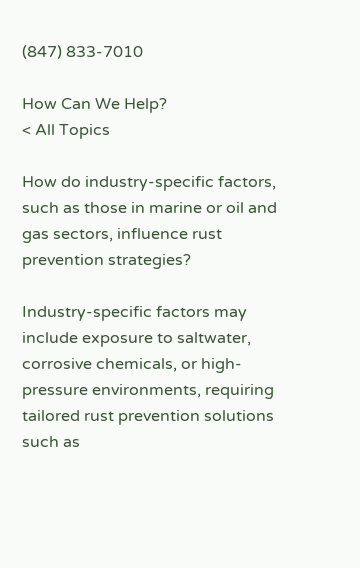(847) 833-7010

How Can We Help?
< All Topics

How do industry-specific factors, such as those in marine or oil and gas sectors, influence rust prevention strategies?

Industry-specific factors may include exposure to saltwater, corrosive chemicals, or high-pressure environments, requiring tailored rust prevention solutions such as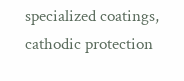specialized coatings, cathodic protection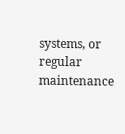systems, or regular maintenance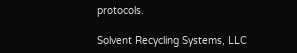protocols.

Solvent Recycling Systems, LLC